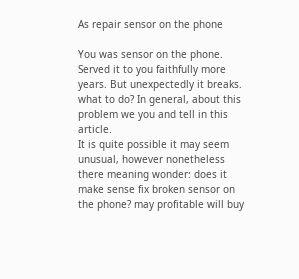As repair sensor on the phone

You was sensor on the phone. Served it to you faithfully more years. But unexpectedly it breaks. what to do? In general, about this problem we you and tell in this article.
It is quite possible it may seem unusual, however nonetheless there meaning wonder: does it make sense fix broken sensor on the phone? may profitable will buy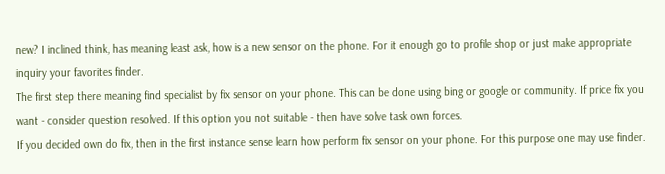new? I inclined think, has meaning least ask, how is a new sensor on the phone. For it enough go to profile shop or just make appropriate inquiry your favorites finder.
The first step there meaning find specialist by fix sensor on your phone. This can be done using bing or google or community. If price fix you want - consider question resolved. If this option you not suitable - then have solve task own forces.
If you decided own do fix, then in the first instance sense learn how perform fix sensor on your phone. For this purpose one may use finder.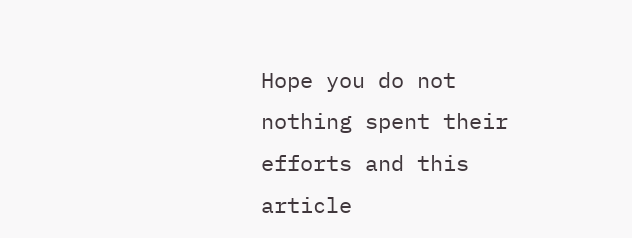Hope you do not nothing spent their efforts and this article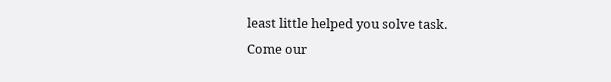least little helped you solve task.
Come our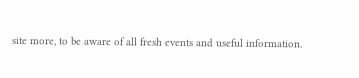site more, to be aware of all fresh events and useful information.